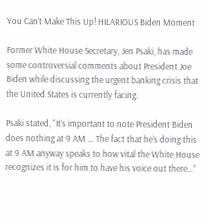You Can’t Make This Up! HILARIOUS Biden Moment

Former White House Secretary, Jen Psaki, has made some controversial comments about President Joe Biden while discussing the urgent banking crisis that the United States is currently facing.

Psaki stated, “It’s important to note President Biden does nothing at 9 AM … The fact that he’s doing this at 9 AM anyway speaks to how vital the White House recognizes it is for him to have his voice out there…”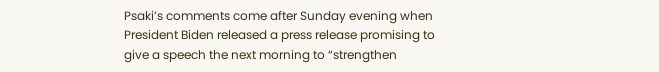Psaki’s comments come after Sunday evening when President Biden released a press release promising to give a speech the next morning to “strengthen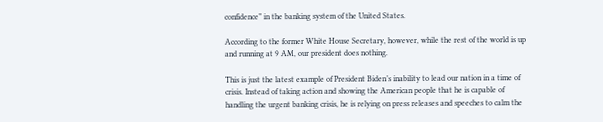confidence” in the banking system of the United States.

According to the former White House Secretary, however, while the rest of the world is up and running at 9 AM, our president does nothing.

This is just the latest example of President Biden’s inability to lead our nation in a time of crisis. Instead of taking action and showing the American people that he is capable of handling the urgent banking crisis, he is relying on press releases and speeches to calm the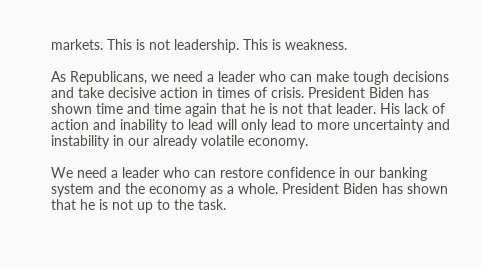markets. This is not leadership. This is weakness.

As Republicans, we need a leader who can make tough decisions and take decisive action in times of crisis. President Biden has shown time and time again that he is not that leader. His lack of action and inability to lead will only lead to more uncertainty and instability in our already volatile economy.

We need a leader who can restore confidence in our banking system and the economy as a whole. President Biden has shown that he is not up to the task.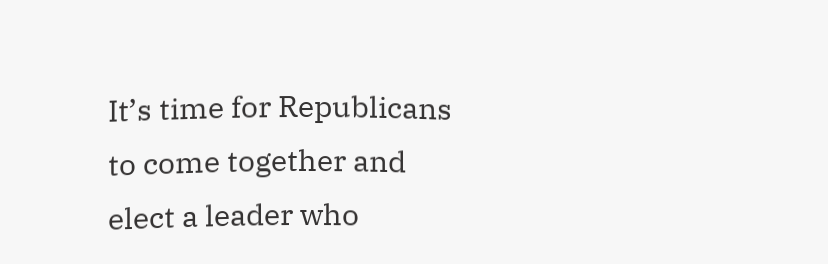It’s time for Republicans to come together and elect a leader who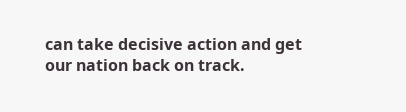can take decisive action and get our nation back on track.